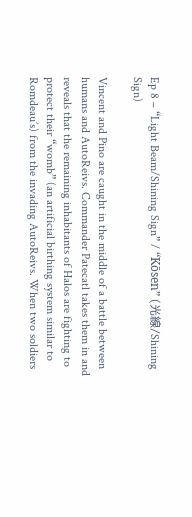Ep 8 – “Light Beam/Shining Sign” / “Kōsen” (光線/Shining Sign)

Vincent and Pino are caught in the middle of a battle between humans and AutoReivs. Commander Patecatl takes them in and reveals that the remaining inhabitants of Halos are fighting to protect their “womb” (an artificial birthing system similar to Romdeau’s) from the invading AutoReivs. When two soldiers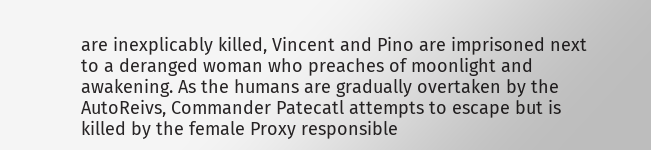are inexplicably killed, Vincent and Pino are imprisoned next to a deranged woman who preaches of moonlight and awakening. As the humans are gradually overtaken by the AutoReivs, Commander Patecatl attempts to escape but is killed by the female Proxy responsible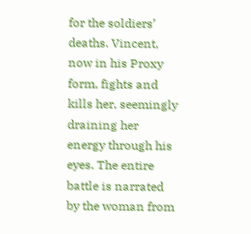for the soldiers’ deaths. Vincent, now in his Proxy form, fights and kills her, seemingly draining her energy through his eyes. The entire battle is narrated by the woman from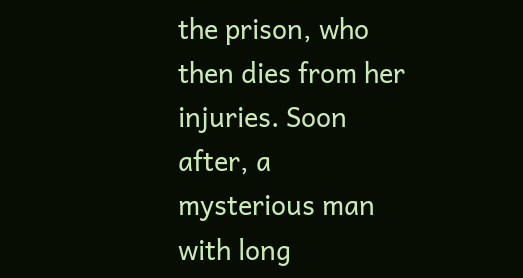the prison, who then dies from her injuries. Soon after, a mysterious man with long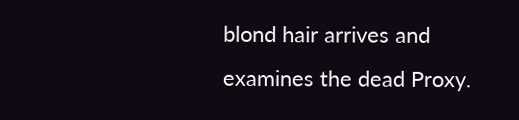blond hair arrives and examines the dead Proxy.